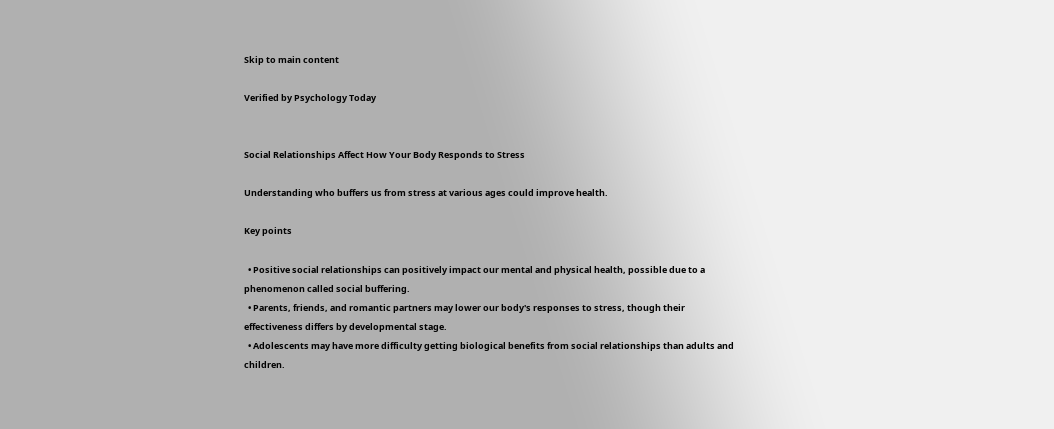Skip to main content

Verified by Psychology Today


Social Relationships Affect How Your Body Responds to Stress

Understanding who buffers us from stress at various ages could improve health.

Key points

  • Positive social relationships can positively impact our mental and physical health, possible due to a phenomenon called social buffering.
  • Parents, friends, and romantic partners may lower our body's responses to stress, though their effectiveness differs by developmental stage.
  • Adolescents may have more difficulty getting biological benefits from social relationships than adults and children.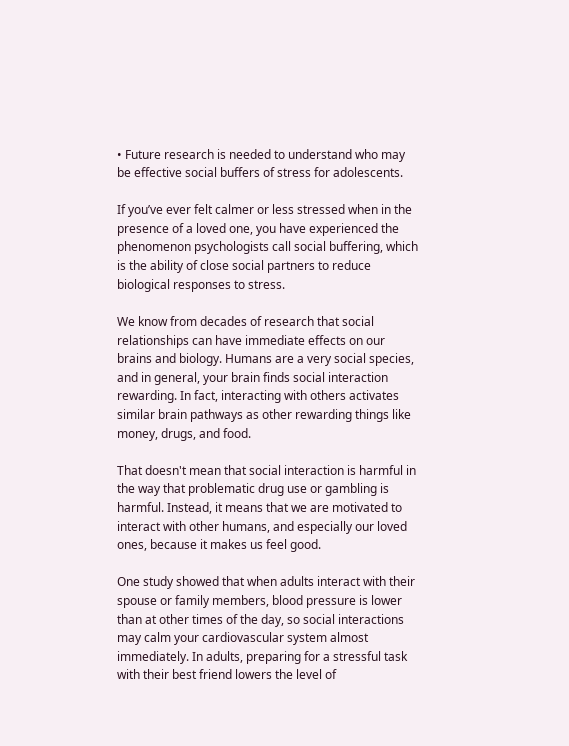• Future research is needed to understand who may be effective social buffers of stress for adolescents.

If you’ve ever felt calmer or less stressed when in the presence of a loved one, you have experienced the phenomenon psychologists call social buffering, which is the ability of close social partners to reduce biological responses to stress.

We know from decades of research that social relationships can have immediate effects on our brains and biology. Humans are a very social species, and in general, your brain finds social interaction rewarding. In fact, interacting with others activates similar brain pathways as other rewarding things like money, drugs, and food.

That doesn't mean that social interaction is harmful in the way that problematic drug use or gambling is harmful. Instead, it means that we are motivated to interact with other humans, and especially our loved ones, because it makes us feel good.

One study showed that when adults interact with their spouse or family members, blood pressure is lower than at other times of the day, so social interactions may calm your cardiovascular system almost immediately. In adults, preparing for a stressful task with their best friend lowers the level of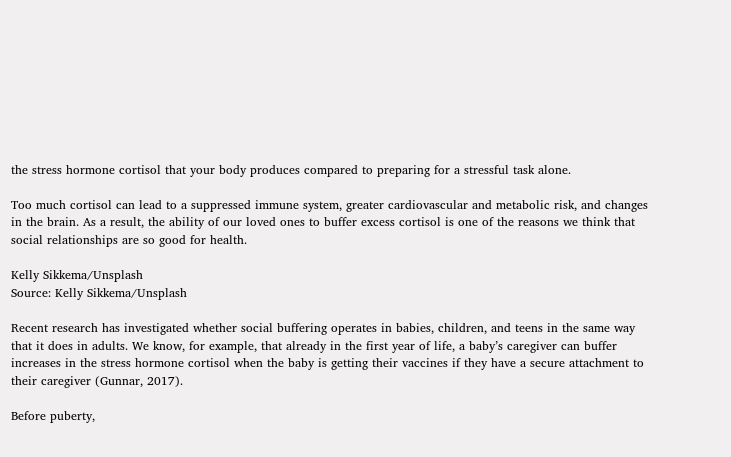the stress hormone cortisol that your body produces compared to preparing for a stressful task alone.

Too much cortisol can lead to a suppressed immune system, greater cardiovascular and metabolic risk, and changes in the brain. As a result, the ability of our loved ones to buffer excess cortisol is one of the reasons we think that social relationships are so good for health.

Kelly Sikkema/Unsplash
Source: Kelly Sikkema/Unsplash

Recent research has investigated whether social buffering operates in babies, children, and teens in the same way that it does in adults. We know, for example, that already in the first year of life, a baby’s caregiver can buffer increases in the stress hormone cortisol when the baby is getting their vaccines if they have a secure attachment to their caregiver (Gunnar, 2017).

Before puberty,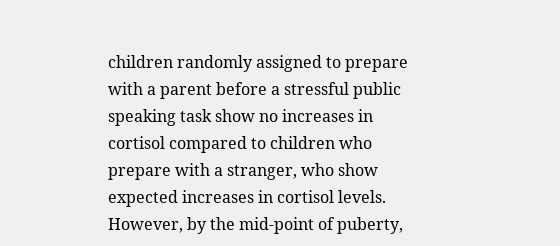children randomly assigned to prepare with a parent before a stressful public speaking task show no increases in cortisol compared to children who prepare with a stranger, who show expected increases in cortisol levels. However, by the mid-point of puberty,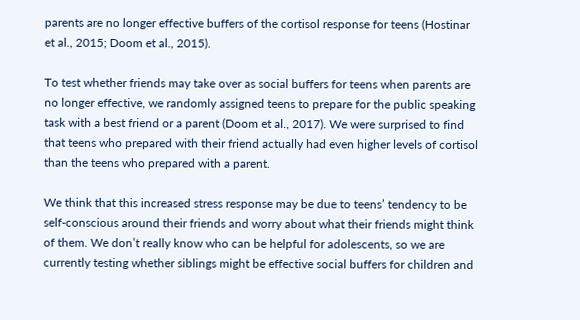parents are no longer effective buffers of the cortisol response for teens (Hostinar et al., 2015; Doom et al., 2015).

To test whether friends may take over as social buffers for teens when parents are no longer effective, we randomly assigned teens to prepare for the public speaking task with a best friend or a parent (Doom et al., 2017). We were surprised to find that teens who prepared with their friend actually had even higher levels of cortisol than the teens who prepared with a parent.

We think that this increased stress response may be due to teens’ tendency to be self-conscious around their friends and worry about what their friends might think of them. We don’t really know who can be helpful for adolescents, so we are currently testing whether siblings might be effective social buffers for children and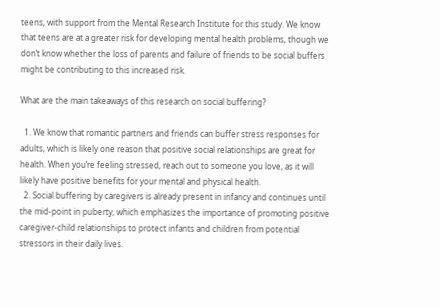teens, with support from the Mental Research Institute for this study. We know that teens are at a greater risk for developing mental health problems, though we don’t know whether the loss of parents and failure of friends to be social buffers might be contributing to this increased risk.

What are the main takeaways of this research on social buffering?

  1. We know that romantic partners and friends can buffer stress responses for adults, which is likely one reason that positive social relationships are great for health. When you’re feeling stressed, reach out to someone you love, as it will likely have positive benefits for your mental and physical health.
  2. Social buffering by caregivers is already present in infancy and continues until the mid-point in puberty, which emphasizes the importance of promoting positive caregiver-child relationships to protect infants and children from potential stressors in their daily lives.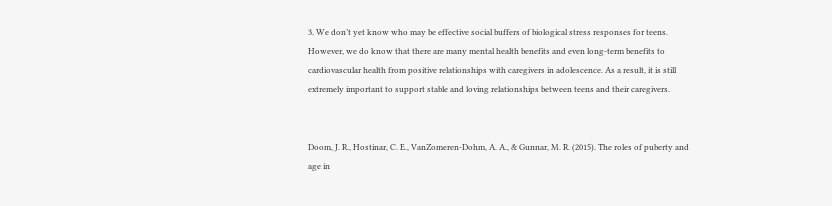3. We don’t yet know who may be effective social buffers of biological stress responses for teens. However, we do know that there are many mental health benefits and even long-term benefits to cardiovascular health from positive relationships with caregivers in adolescence. As a result, it is still extremely important to support stable and loving relationships between teens and their caregivers.


Doom, J. R., Hostinar, C. E., VanZomeren-Dohm, A. A., & Gunnar, M. R. (2015). The roles of puberty and age in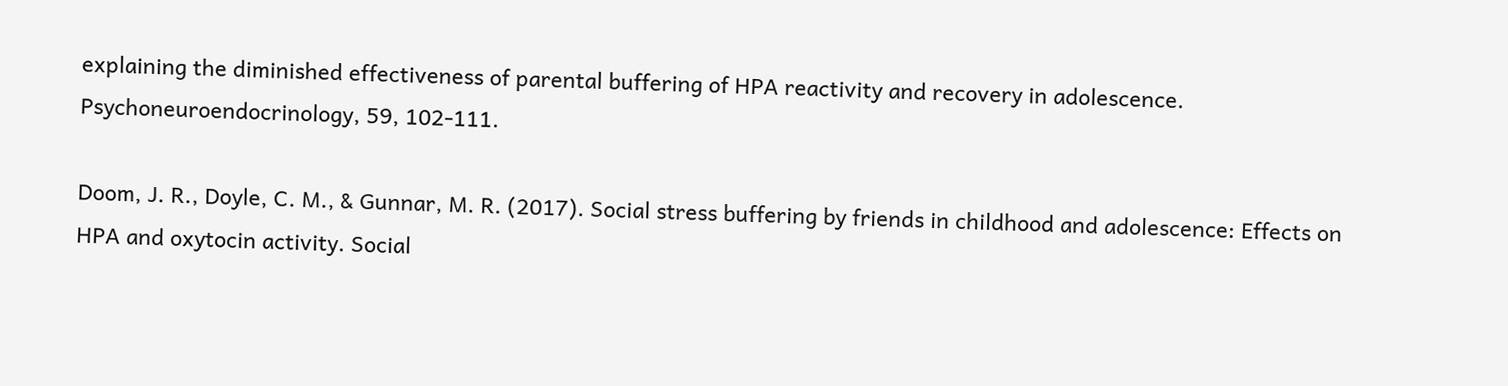explaining the diminished effectiveness of parental buffering of HPA reactivity and recovery in adolescence. Psychoneuroendocrinology, 59, 102-111.

Doom, J. R., Doyle, C. M., & Gunnar, M. R. (2017). Social stress buffering by friends in childhood and adolescence: Effects on HPA and oxytocin activity. Social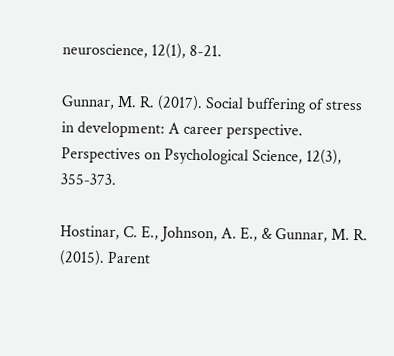neuroscience, 12(1), 8-21.

Gunnar, M. R. (2017). Social buffering of stress in development: A career perspective. Perspectives on Psychological Science, 12(3), 355-373.

Hostinar, C. E., Johnson, A. E., & Gunnar, M. R. (2015). Parent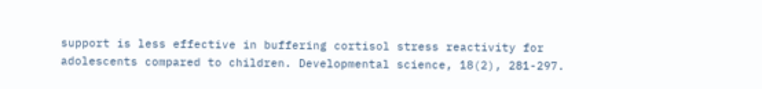support is less effective in buffering cortisol stress reactivity for adolescents compared to children. Developmental science, 18(2), 281-297.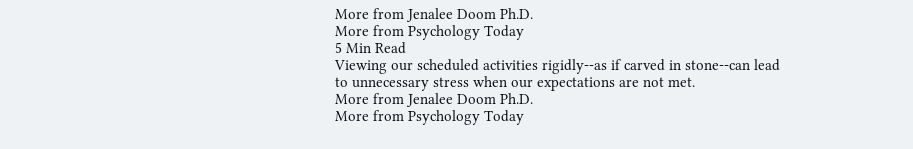More from Jenalee Doom Ph.D.
More from Psychology Today
5 Min Read
Viewing our scheduled activities rigidly--as if carved in stone--can lead to unnecessary stress when our expectations are not met.
More from Jenalee Doom Ph.D.
More from Psychology Today